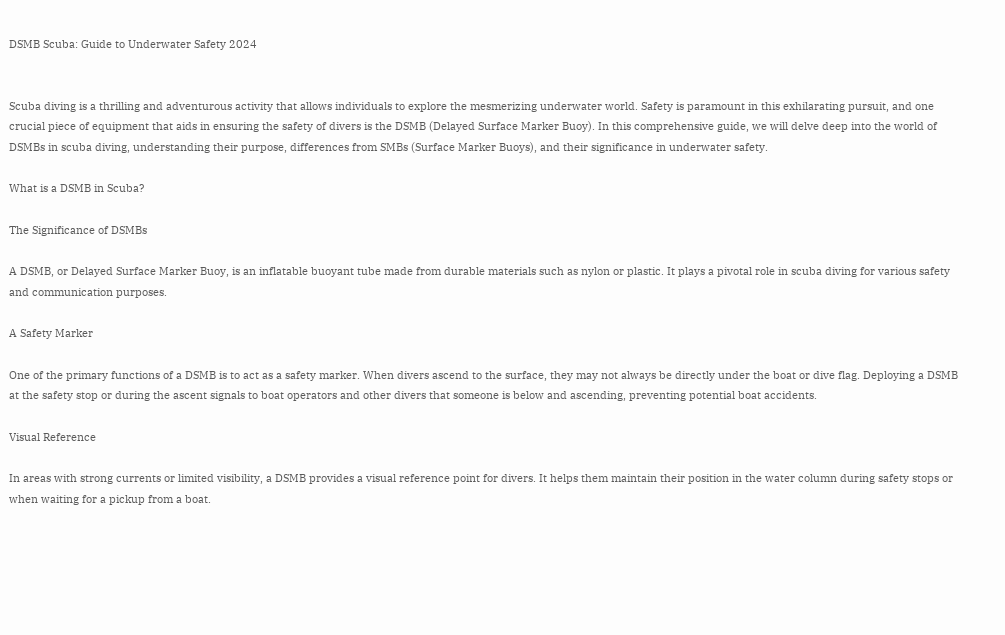DSMB Scuba: Guide to Underwater Safety 2024


Scuba diving is a thrilling and adventurous activity that allows individuals to explore the mesmerizing underwater world. Safety is paramount in this exhilarating pursuit, and one crucial piece of equipment that aids in ensuring the safety of divers is the DSMB (Delayed Surface Marker Buoy). In this comprehensive guide, we will delve deep into the world of DSMBs in scuba diving, understanding their purpose, differences from SMBs (Surface Marker Buoys), and their significance in underwater safety.

What is a DSMB in Scuba?

The Significance of DSMBs

A DSMB, or Delayed Surface Marker Buoy, is an inflatable buoyant tube made from durable materials such as nylon or plastic. It plays a pivotal role in scuba diving for various safety and communication purposes.

A Safety Marker

One of the primary functions of a DSMB is to act as a safety marker. When divers ascend to the surface, they may not always be directly under the boat or dive flag. Deploying a DSMB at the safety stop or during the ascent signals to boat operators and other divers that someone is below and ascending, preventing potential boat accidents.

Visual Reference

In areas with strong currents or limited visibility, a DSMB provides a visual reference point for divers. It helps them maintain their position in the water column during safety stops or when waiting for a pickup from a boat.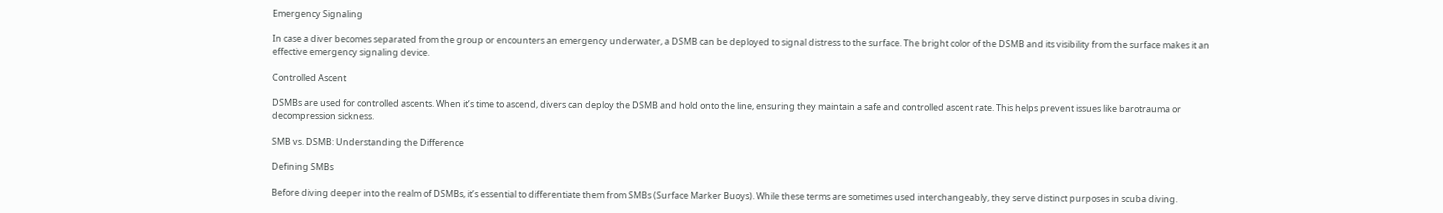Emergency Signaling

In case a diver becomes separated from the group or encounters an emergency underwater, a DSMB can be deployed to signal distress to the surface. The bright color of the DSMB and its visibility from the surface makes it an effective emergency signaling device.

Controlled Ascent

DSMBs are used for controlled ascents. When it’s time to ascend, divers can deploy the DSMB and hold onto the line, ensuring they maintain a safe and controlled ascent rate. This helps prevent issues like barotrauma or decompression sickness.

SMB vs. DSMB: Understanding the Difference

Defining SMBs

Before diving deeper into the realm of DSMBs, it’s essential to differentiate them from SMBs (Surface Marker Buoys). While these terms are sometimes used interchangeably, they serve distinct purposes in scuba diving.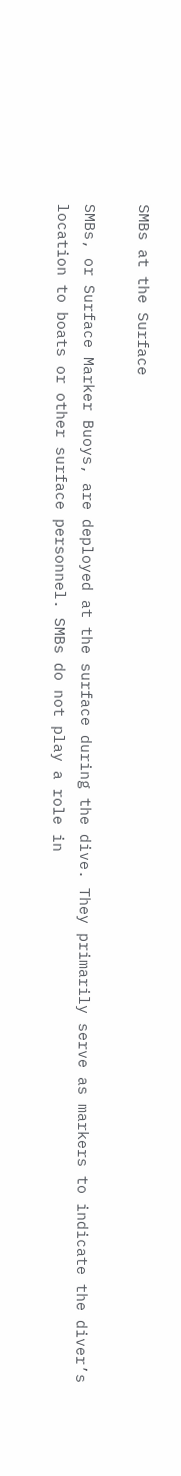SMBs at the Surface

SMBs, or Surface Marker Buoys, are deployed at the surface during the dive. They primarily serve as markers to indicate the diver’s location to boats or other surface personnel. SMBs do not play a role in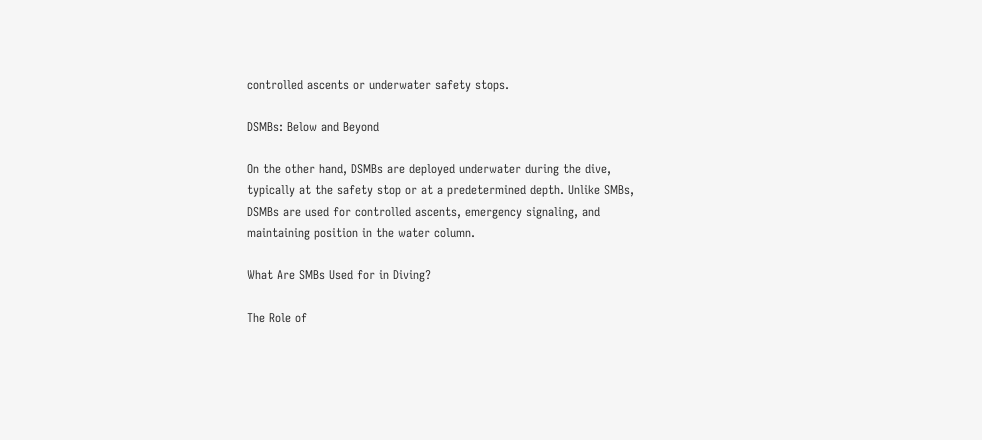controlled ascents or underwater safety stops.

DSMBs: Below and Beyond

On the other hand, DSMBs are deployed underwater during the dive, typically at the safety stop or at a predetermined depth. Unlike SMBs, DSMBs are used for controlled ascents, emergency signaling, and maintaining position in the water column.

What Are SMBs Used for in Diving?

The Role of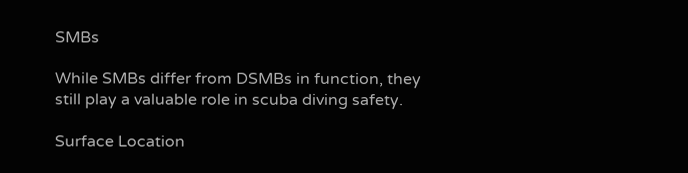SMBs

While SMBs differ from DSMBs in function, they still play a valuable role in scuba diving safety.

Surface Location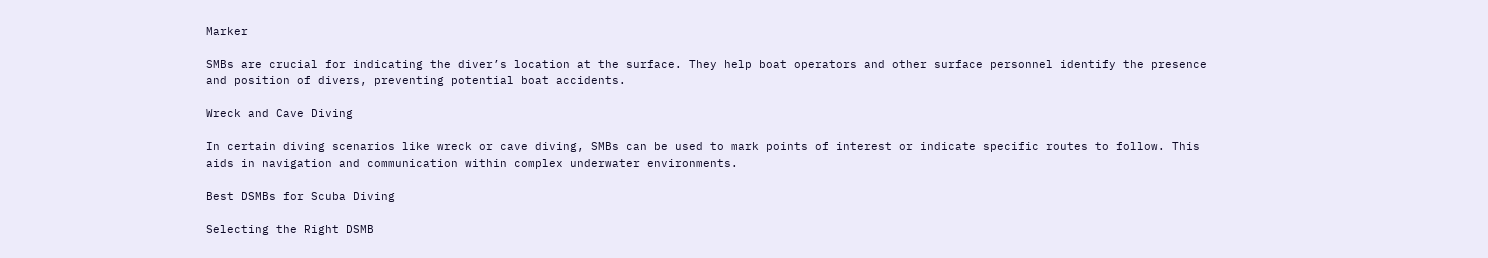Marker

SMBs are crucial for indicating the diver’s location at the surface. They help boat operators and other surface personnel identify the presence and position of divers, preventing potential boat accidents.

Wreck and Cave Diving

In certain diving scenarios like wreck or cave diving, SMBs can be used to mark points of interest or indicate specific routes to follow. This aids in navigation and communication within complex underwater environments.

Best DSMBs for Scuba Diving

Selecting the Right DSMB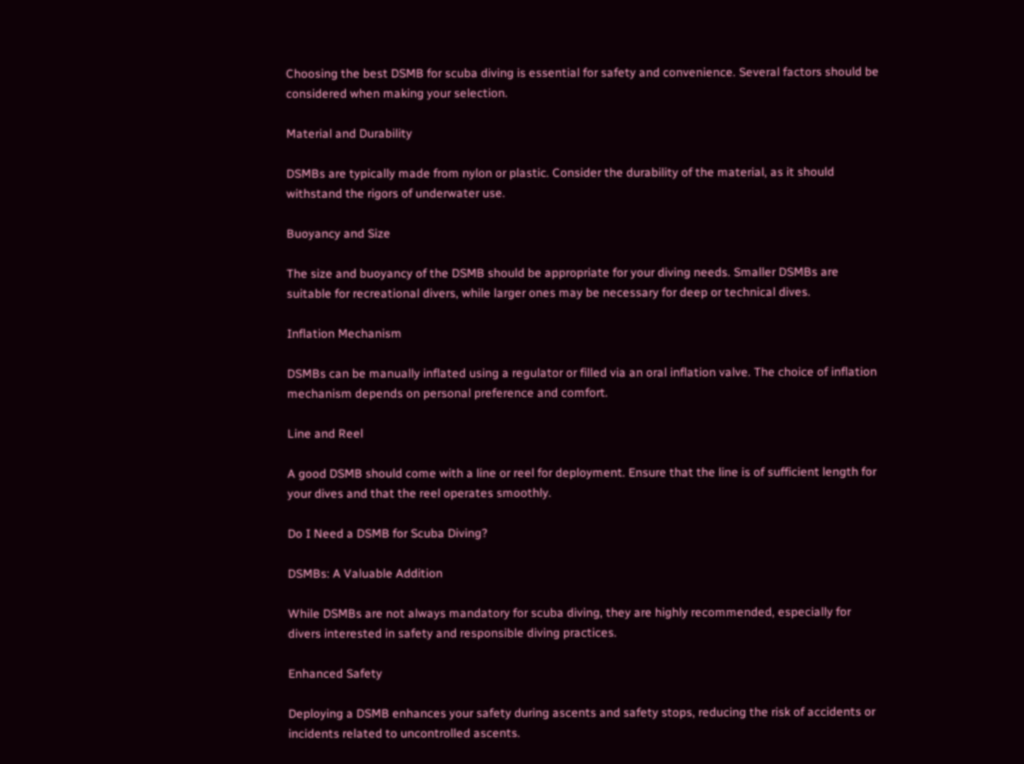Choosing the best DSMB for scuba diving is essential for safety and convenience. Several factors should be considered when making your selection.

Material and Durability

DSMBs are typically made from nylon or plastic. Consider the durability of the material, as it should withstand the rigors of underwater use.

Buoyancy and Size

The size and buoyancy of the DSMB should be appropriate for your diving needs. Smaller DSMBs are suitable for recreational divers, while larger ones may be necessary for deep or technical dives.

Inflation Mechanism

DSMBs can be manually inflated using a regulator or filled via an oral inflation valve. The choice of inflation mechanism depends on personal preference and comfort.

Line and Reel

A good DSMB should come with a line or reel for deployment. Ensure that the line is of sufficient length for your dives and that the reel operates smoothly.

Do I Need a DSMB for Scuba Diving?

DSMBs: A Valuable Addition

While DSMBs are not always mandatory for scuba diving, they are highly recommended, especially for divers interested in safety and responsible diving practices.

Enhanced Safety

Deploying a DSMB enhances your safety during ascents and safety stops, reducing the risk of accidents or incidents related to uncontrolled ascents.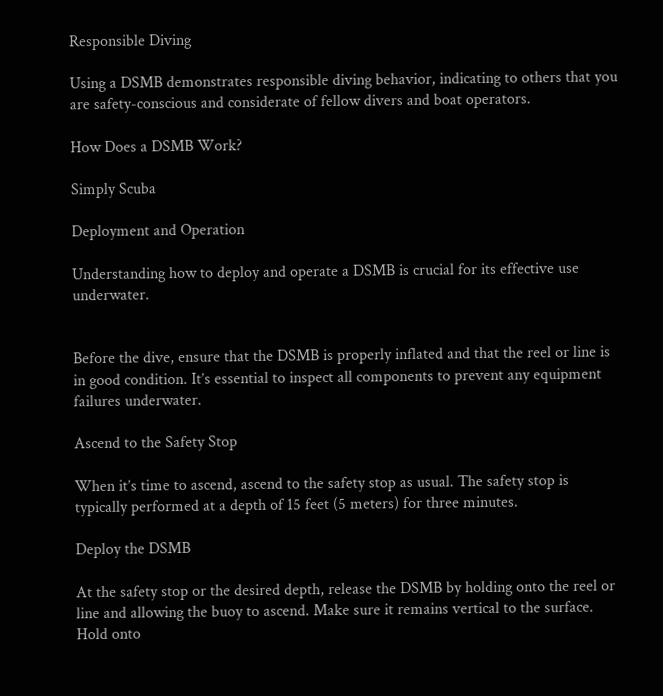Responsible Diving

Using a DSMB demonstrates responsible diving behavior, indicating to others that you are safety-conscious and considerate of fellow divers and boat operators.

How Does a DSMB Work?

Simply Scuba

Deployment and Operation

Understanding how to deploy and operate a DSMB is crucial for its effective use underwater.


Before the dive, ensure that the DSMB is properly inflated and that the reel or line is in good condition. It’s essential to inspect all components to prevent any equipment failures underwater.

Ascend to the Safety Stop

When it’s time to ascend, ascend to the safety stop as usual. The safety stop is typically performed at a depth of 15 feet (5 meters) for three minutes.

Deploy the DSMB

At the safety stop or the desired depth, release the DSMB by holding onto the reel or line and allowing the buoy to ascend. Make sure it remains vertical to the surface. Hold onto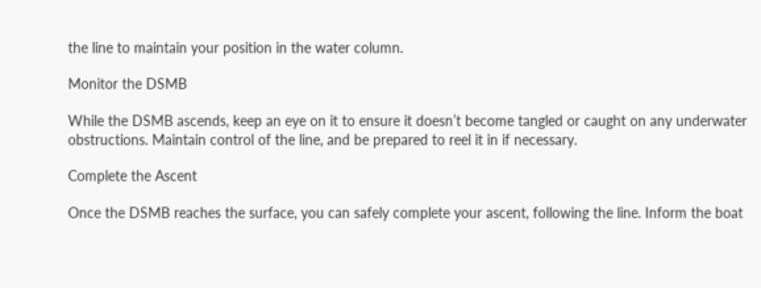the line to maintain your position in the water column.

Monitor the DSMB

While the DSMB ascends, keep an eye on it to ensure it doesn’t become tangled or caught on any underwater obstructions. Maintain control of the line, and be prepared to reel it in if necessary.

Complete the Ascent

Once the DSMB reaches the surface, you can safely complete your ascent, following the line. Inform the boat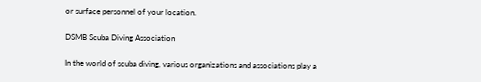or surface personnel of your location.

DSMB Scuba Diving Association

In the world of scuba diving, various organizations and associations play a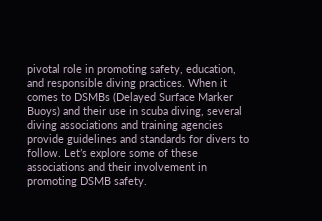pivotal role in promoting safety, education, and responsible diving practices. When it comes to DSMBs (Delayed Surface Marker Buoys) and their use in scuba diving, several diving associations and training agencies provide guidelines and standards for divers to follow. Let’s explore some of these associations and their involvement in promoting DSMB safety.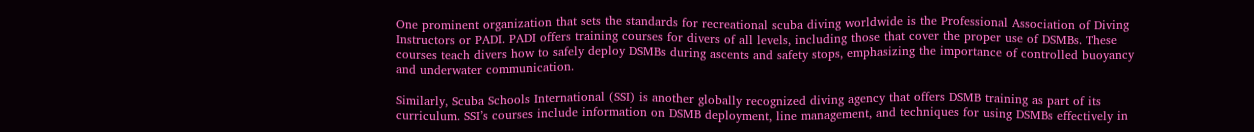One prominent organization that sets the standards for recreational scuba diving worldwide is the Professional Association of Diving Instructors or PADI. PADI offers training courses for divers of all levels, including those that cover the proper use of DSMBs. These courses teach divers how to safely deploy DSMBs during ascents and safety stops, emphasizing the importance of controlled buoyancy and underwater communication.

Similarly, Scuba Schools International (SSI) is another globally recognized diving agency that offers DSMB training as part of its curriculum. SSI’s courses include information on DSMB deployment, line management, and techniques for using DSMBs effectively in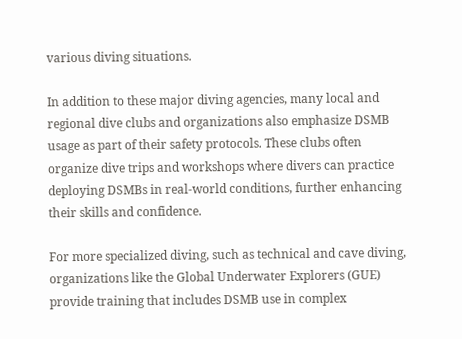various diving situations.

In addition to these major diving agencies, many local and regional dive clubs and organizations also emphasize DSMB usage as part of their safety protocols. These clubs often organize dive trips and workshops where divers can practice deploying DSMBs in real-world conditions, further enhancing their skills and confidence.

For more specialized diving, such as technical and cave diving, organizations like the Global Underwater Explorers (GUE) provide training that includes DSMB use in complex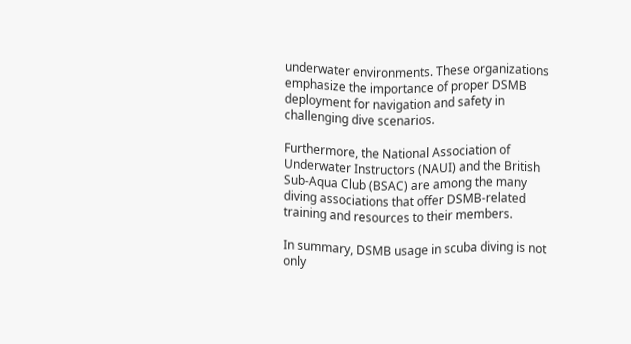underwater environments. These organizations emphasize the importance of proper DSMB deployment for navigation and safety in challenging dive scenarios.

Furthermore, the National Association of Underwater Instructors (NAUI) and the British Sub-Aqua Club (BSAC) are among the many diving associations that offer DSMB-related training and resources to their members.

In summary, DSMB usage in scuba diving is not only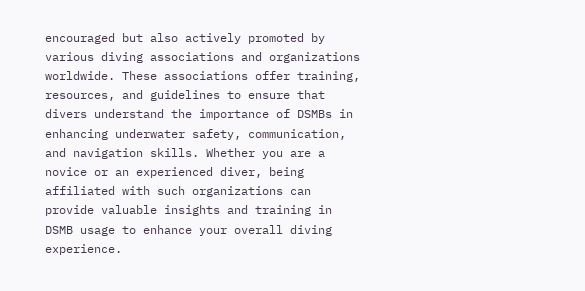encouraged but also actively promoted by various diving associations and organizations worldwide. These associations offer training, resources, and guidelines to ensure that divers understand the importance of DSMBs in enhancing underwater safety, communication, and navigation skills. Whether you are a novice or an experienced diver, being affiliated with such organizations can provide valuable insights and training in DSMB usage to enhance your overall diving experience.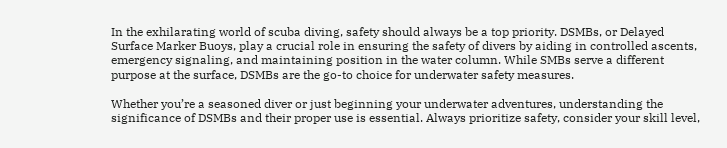In the exhilarating world of scuba diving, safety should always be a top priority. DSMBs, or Delayed Surface Marker Buoys, play a crucial role in ensuring the safety of divers by aiding in controlled ascents, emergency signaling, and maintaining position in the water column. While SMBs serve a different purpose at the surface, DSMBs are the go-to choice for underwater safety measures.

Whether you’re a seasoned diver or just beginning your underwater adventures, understanding the significance of DSMBs and their proper use is essential. Always prioritize safety, consider your skill level,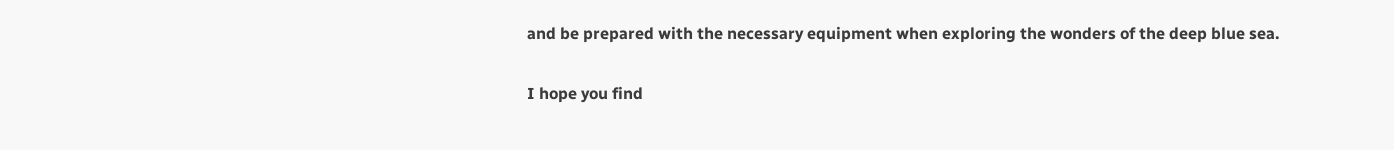and be prepared with the necessary equipment when exploring the wonders of the deep blue sea.

I hope you find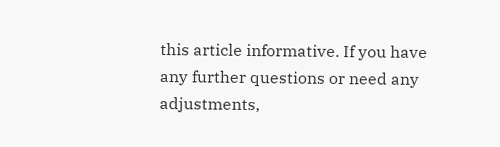this article informative. If you have any further questions or need any adjustments,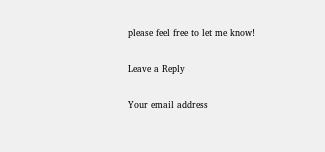please feel free to let me know!

Leave a Reply

Your email address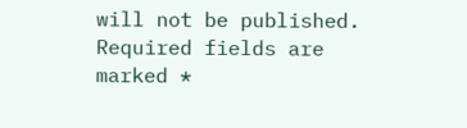will not be published. Required fields are marked *